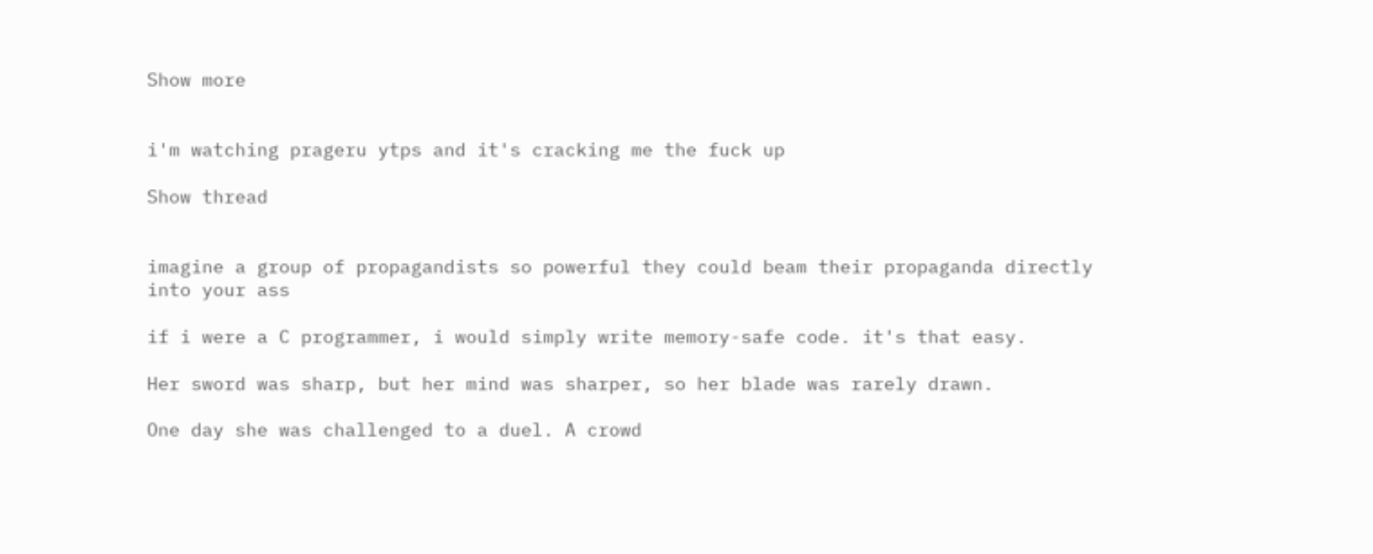Show more


i'm watching prageru ytps and it's cracking me the fuck up

Show thread


imagine a group of propagandists so powerful they could beam their propaganda directly into your ass

if i were a C programmer, i would simply write memory-safe code. it's that easy.

Her sword was sharp, but her mind was sharper, so her blade was rarely drawn.

One day she was challenged to a duel. A crowd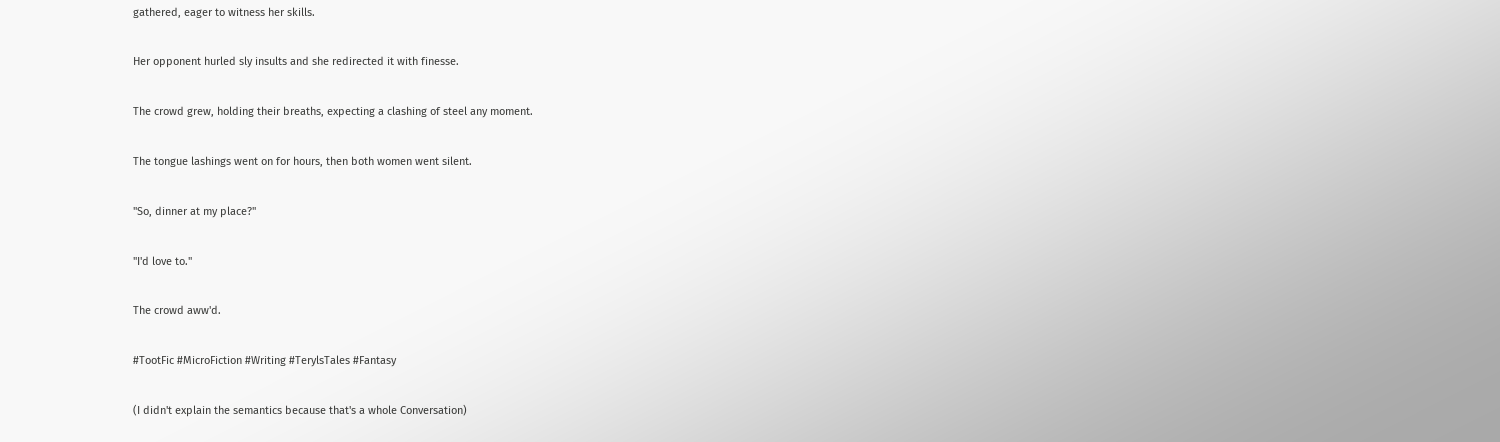gathered, eager to witness her skills.

Her opponent hurled sly insults and she redirected it with finesse.

The crowd grew, holding their breaths, expecting a clashing of steel any moment.

The tongue lashings went on for hours, then both women went silent.

"So, dinner at my place?"

"I'd love to."

The crowd aww'd.

#TootFic #MicroFiction #Writing #TerylsTales #Fantasy

(I didn't explain the semantics because that's a whole Conversation)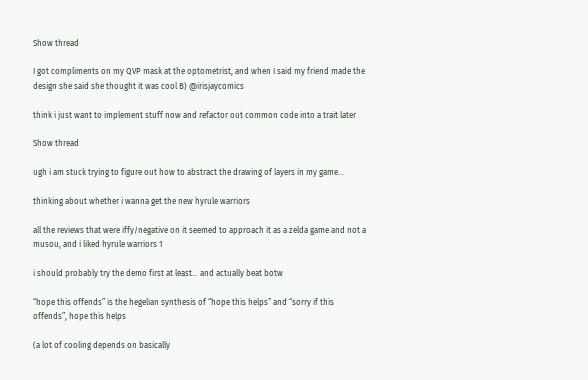Show thread

I got compliments on my QVP mask at the optometrist, and when I said my friend made the design she said she thought it was cool B) @irisjaycomics

think i just want to implement stuff now and refactor out common code into a trait later

Show thread

ugh i am stuck trying to figure out how to abstract the drawing of layers in my game...

thinking about whether i wanna get the new hyrule warriors

all the reviews that were iffy/negative on it seemed to approach it as a zelda game and not a musou, and i liked hyrule warriors 1

i should probably try the demo first at least... and actually beat botw

“hope this offends” is the hegelian synthesis of “hope this helps” and “sorry if this offends”, hope this helps

(a lot of cooling depends on basically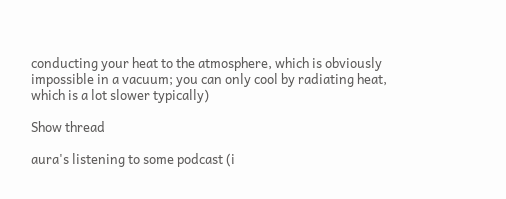conducting your heat to the atmosphere, which is obviously impossible in a vacuum; you can only cool by radiating heat, which is a lot slower typically)

Show thread

aura's listening to some podcast (i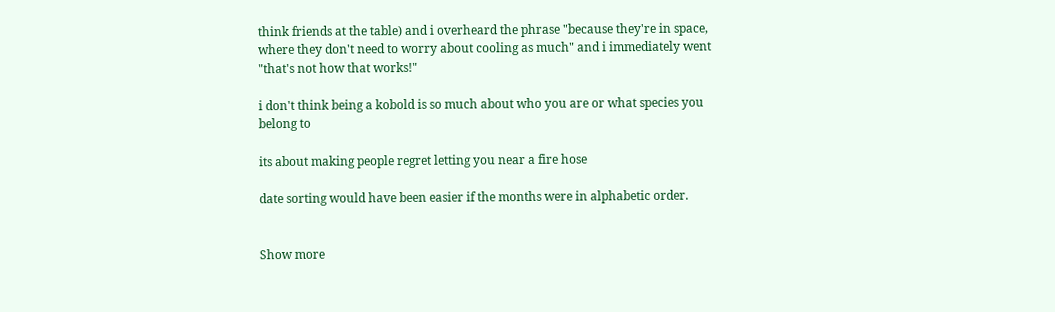think friends at the table) and i overheard the phrase "because they're in space, where they don't need to worry about cooling as much" and i immediately went "that's not how that works!"

i don't think being a kobold is so much about who you are or what species you belong to

its about making people regret letting you near a fire hose

date sorting would have been easier if the months were in alphabetic order.


Show more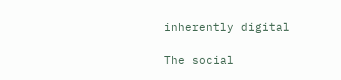inherently digital

The social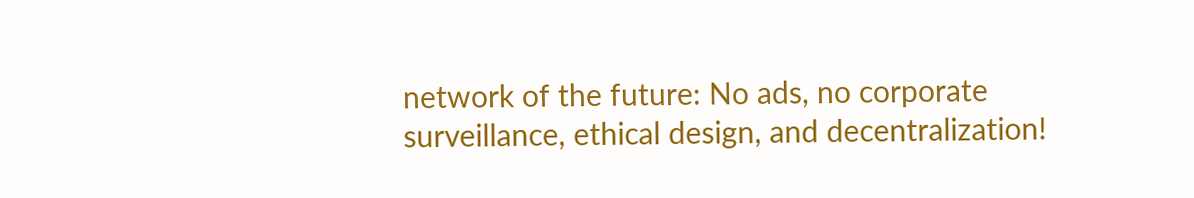network of the future: No ads, no corporate surveillance, ethical design, and decentralization!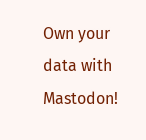Own your data with Mastodon!